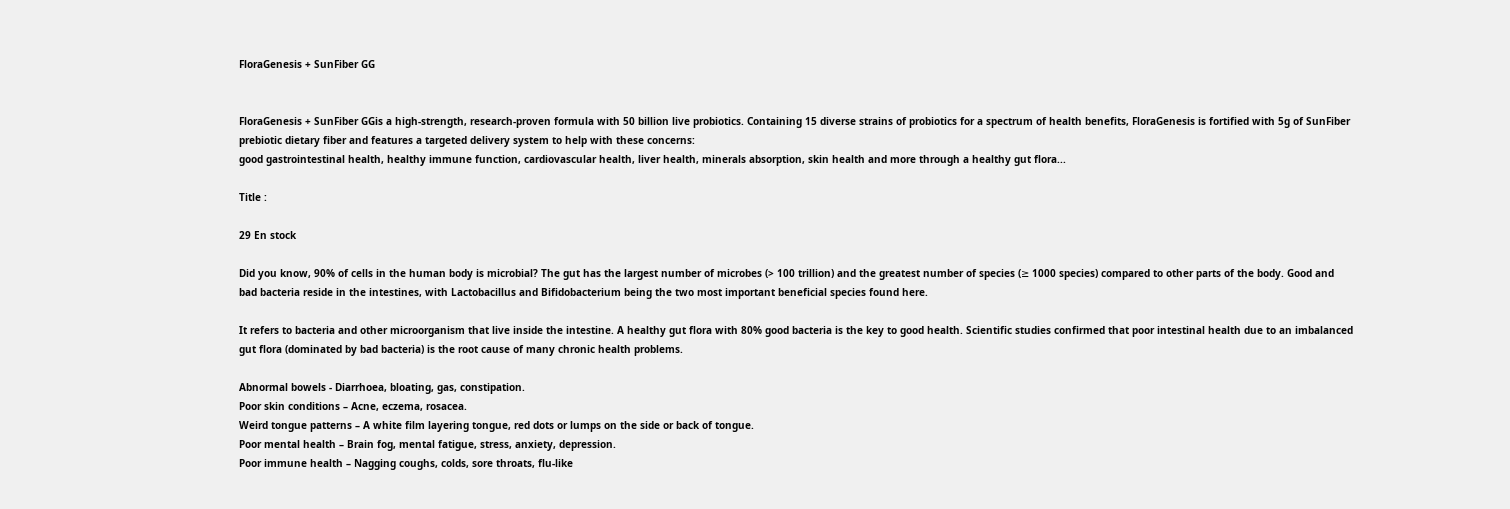FloraGenesis + SunFiber GG


FloraGenesis + SunFiber GGis a high-strength, research-proven formula with 50 billion live probiotics. Containing 15 diverse strains of probiotics for a spectrum of health benefits, FloraGenesis is fortified with 5g of SunFiber prebiotic dietary fiber and features a targeted delivery system to help with these concerns:
good gastrointestinal health, healthy immune function, cardiovascular health, liver health, minerals absorption, skin health and more through a healthy gut flora...

Title :

29 En stock

Did you know, 90% of cells in the human body is microbial? The gut has the largest number of microbes (> 100 trillion) and the greatest number of species (≥ 1000 species) compared to other parts of the body. Good and bad bacteria reside in the intestines, with Lactobacillus and Bifidobacterium being the two most important beneficial species found here.

It refers to bacteria and other microorganism that live inside the intestine. A healthy gut flora with 80% good bacteria is the key to good health. Scientific studies confirmed that poor intestinal health due to an imbalanced gut flora (dominated by bad bacteria) is the root cause of many chronic health problems.

Abnormal bowels - Diarrhoea, bloating, gas, constipation.
Poor skin conditions – Acne, eczema, rosacea.
Weird tongue patterns – A white film layering tongue, red dots or lumps on the side or back of tongue.
Poor mental health – Brain fog, mental fatigue, stress, anxiety, depression.
Poor immune health – Nagging coughs, colds, sore throats, flu-like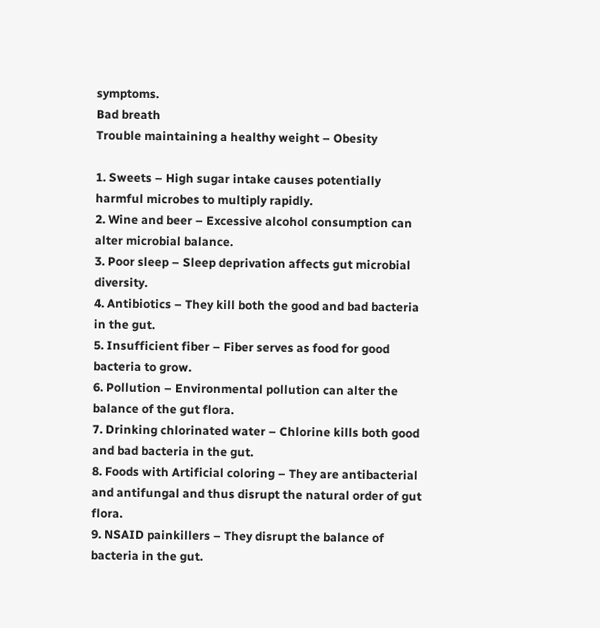symptoms.
Bad breath
Trouble maintaining a healthy weight – Obesity

1. Sweets – High sugar intake causes potentially harmful microbes to multiply rapidly.
2. Wine and beer – Excessive alcohol consumption can alter microbial balance.
3. Poor sleep – Sleep deprivation affects gut microbial diversity.
4. Antibiotics – They kill both the good and bad bacteria in the gut.
5. Insufficient fiber – Fiber serves as food for good bacteria to grow.
6. Pollution – Environmental pollution can alter the balance of the gut flora.
7. Drinking chlorinated water – Chlorine kills both good and bad bacteria in the gut.
8. Foods with Artificial coloring – They are antibacterial and antifungal and thus disrupt the natural order of gut flora.
9. NSAID painkillers – They disrupt the balance of bacteria in the gut.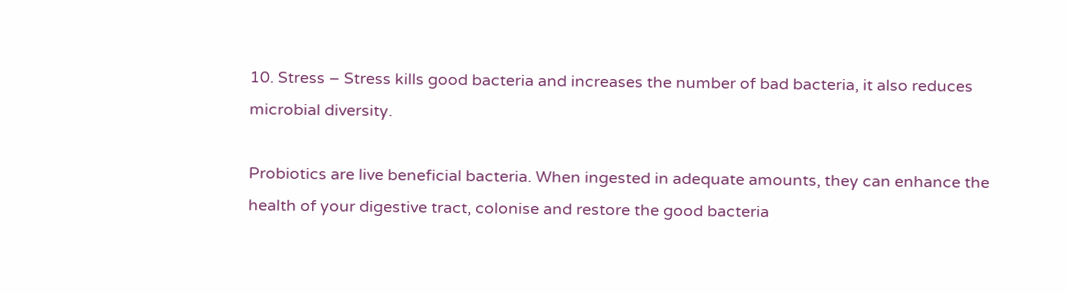10. Stress – Stress kills good bacteria and increases the number of bad bacteria, it also reduces microbial diversity.

Probiotics are live beneficial bacteria. When ingested in adequate amounts, they can enhance the health of your digestive tract, colonise and restore the good bacteria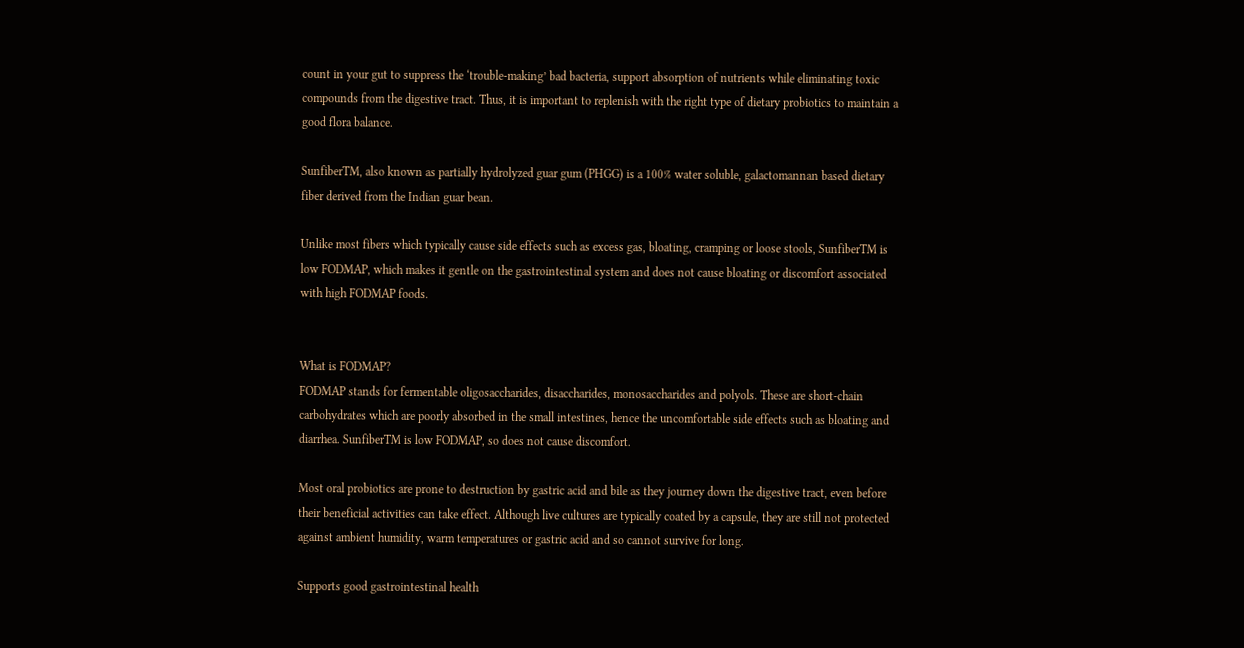count in your gut to suppress the ‘trouble-making’ bad bacteria, support absorption of nutrients while eliminating toxic compounds from the digestive tract. Thus, it is important to replenish with the right type of dietary probiotics to maintain a good flora balance.

SunfiberTM, also known as partially hydrolyzed guar gum (PHGG) is a 100% water soluble, galactomannan based dietary fiber derived from the Indian guar bean.

Unlike most fibers which typically cause side effects such as excess gas, bloating, cramping or loose stools, SunfiberTM is low FODMAP, which makes it gentle on the gastrointestinal system and does not cause bloating or discomfort associated with high FODMAP foods.


What is FODMAP?
FODMAP stands for fermentable oligosaccharides, disaccharides, monosaccharides and polyols. These are short-chain carbohydrates which are poorly absorbed in the small intestines, hence the uncomfortable side effects such as bloating and diarrhea. SunfiberTM is low FODMAP, so does not cause discomfort.

Most oral probiotics are prone to destruction by gastric acid and bile as they journey down the digestive tract, even before their beneficial activities can take effect. Although live cultures are typically coated by a capsule, they are still not protected against ambient humidity, warm temperatures or gastric acid and so cannot survive for long.

Supports good gastrointestinal health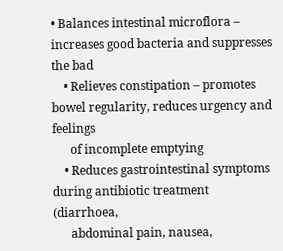• Balances intestinal microflora – increases good bacteria and suppresses the bad
    • Relieves constipation – promotes bowel regularity, reduces urgency and feelings
      of incomplete emptying
    • Reduces gastrointestinal symptoms during antibiotic treatment (diarrhoea,
      abdominal pain, nausea,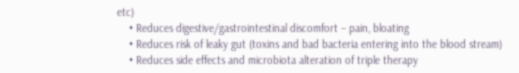etc)
    • Reduces digestive/gastrointestinal discomfort – pain, bloating
    • Reduces risk of leaky gut (toxins and bad bacteria entering into the blood stream)
    • Reduces side effects and microbiota alteration of triple therapy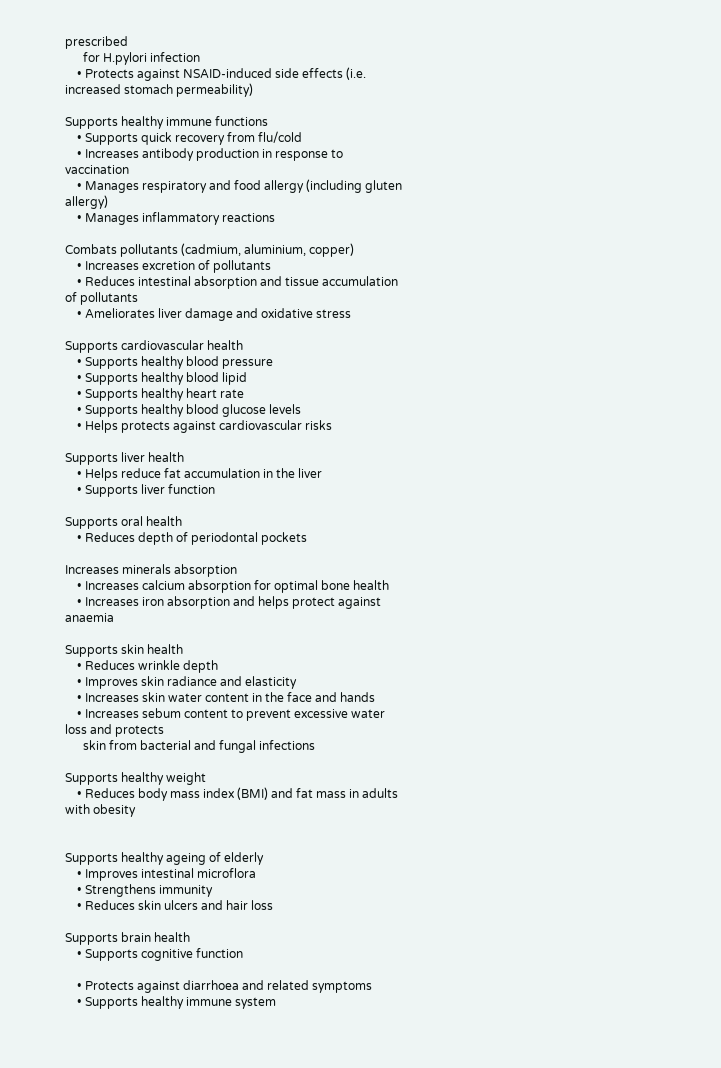prescribed
      for H.pylori infection
    • Protects against NSAID-induced side effects (i.e. increased stomach permeability)

Supports healthy immune functions
    • Supports quick recovery from flu/cold
    • Increases antibody production in response to vaccination
    • Manages respiratory and food allergy (including gluten allergy)
    • Manages inflammatory reactions

Combats pollutants (cadmium, aluminium, copper)
    • Increases excretion of pollutants
    • Reduces intestinal absorption and tissue accumulation of pollutants
    • Ameliorates liver damage and oxidative stress

Supports cardiovascular health
    • Supports healthy blood pressure
    • Supports healthy blood lipid
    • Supports healthy heart rate
    • Supports healthy blood glucose levels
    • Helps protects against cardiovascular risks

Supports liver health
    • Helps reduce fat accumulation in the liver
    • Supports liver function

Supports oral health
    • Reduces depth of periodontal pockets

Increases minerals absorption
    • Increases calcium absorption for optimal bone health
    • Increases iron absorption and helps protect against anaemia

Supports skin health
    • Reduces wrinkle depth
    • Improves skin radiance and elasticity
    • Increases skin water content in the face and hands
    • Increases sebum content to prevent excessive water loss and protects
      skin from bacterial and fungal infections

Supports healthy weight
    • Reduces body mass index (BMI) and fat mass in adults with obesity


Supports healthy ageing of elderly
    • Improves intestinal microflora
    • Strengthens immunity
    • Reduces skin ulcers and hair loss

Supports brain health
    • Supports cognitive function

    • Protects against diarrhoea and related symptoms
    • Supports healthy immune system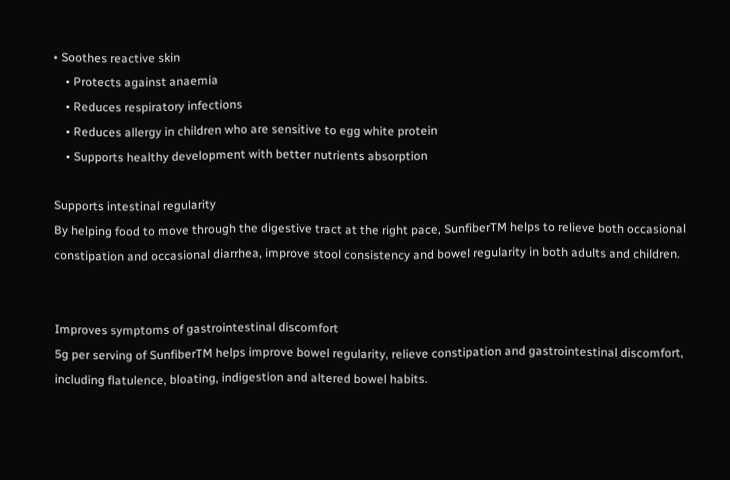• Soothes reactive skin
    • Protects against anaemia
    • Reduces respiratory infections
    • Reduces allergy in children who are sensitive to egg white protein
    • Supports healthy development with better nutrients absorption

Supports intestinal regularity
By helping food to move through the digestive tract at the right pace, SunfiberTM helps to relieve both occasional constipation and occasional diarrhea, improve stool consistency and bowel regularity in both adults and children.


Improves symptoms of gastrointestinal discomfort
5g per serving of SunfiberTM helps improve bowel regularity, relieve constipation and gastrointestinal discomfort, including flatulence, bloating, indigestion and altered bowel habits.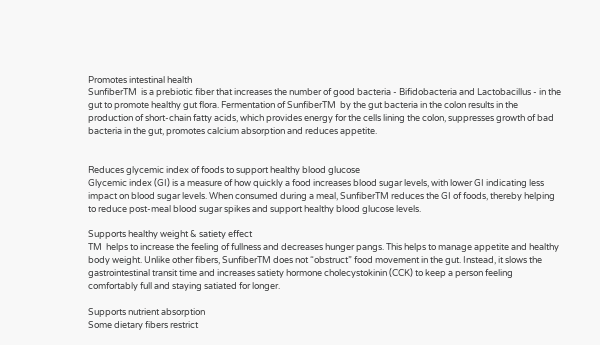Promotes intestinal health
SunfiberTM  is a prebiotic fiber that increases the number of good bacteria - Bifidobacteria and Lactobacillus - in the gut to promote healthy gut flora. Fermentation of SunfiberTM  by the gut bacteria in the colon results in the production of short-chain fatty acids, which provides energy for the cells lining the colon, suppresses growth of bad bacteria in the gut, promotes calcium absorption and reduces appetite.


Reduces glycemic index of foods to support healthy blood glucose
Glycemic index (GI) is a measure of how quickly a food increases blood sugar levels, with lower GI indicating less impact on blood sugar levels. When consumed during a meal, SunfiberTM reduces the GI of foods, thereby helping to reduce post-meal blood sugar spikes and support healthy blood glucose levels.

Supports healthy weight & satiety effect
TM  helps to increase the feeling of fullness and decreases hunger pangs. This helps to manage appetite and healthy body weight. Unlike other fibers, SunfiberTM does not “obstruct” food movement in the gut. Instead, it slows the gastrointestinal transit time and increases satiety hormone cholecystokinin (CCK) to keep a person feeling comfortably full and staying satiated for longer.

Supports nutrient absorption
Some dietary fibers restrict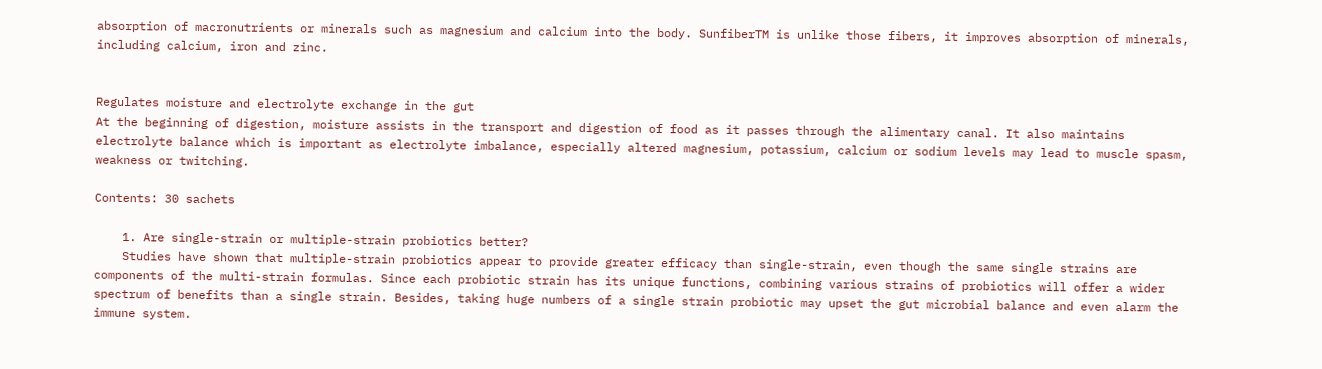absorption of macronutrients or minerals such as magnesium and calcium into the body. SunfiberTM is unlike those fibers, it improves absorption of minerals, including calcium, iron and zinc.


Regulates moisture and electrolyte exchange in the gut
At the beginning of digestion, moisture assists in the transport and digestion of food as it passes through the alimentary canal. It also maintains electrolyte balance which is important as electrolyte imbalance, especially altered magnesium, potassium, calcium or sodium levels may lead to muscle spasm, weakness or twitching.

Contents: 30 sachets

    1. Are single-strain or multiple-strain probiotics better?
    Studies have shown that multiple-strain probiotics appear to provide greater efficacy than single-strain, even though the same single strains are components of the multi-strain formulas. Since each probiotic strain has its unique functions, combining various strains of probiotics will offer a wider spectrum of benefits than a single strain. Besides, taking huge numbers of a single strain probiotic may upset the gut microbial balance and even alarm the immune system.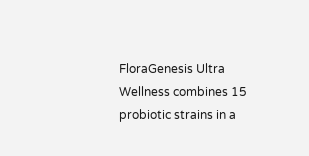FloraGenesis Ultra Wellness combines 15 probiotic strains in a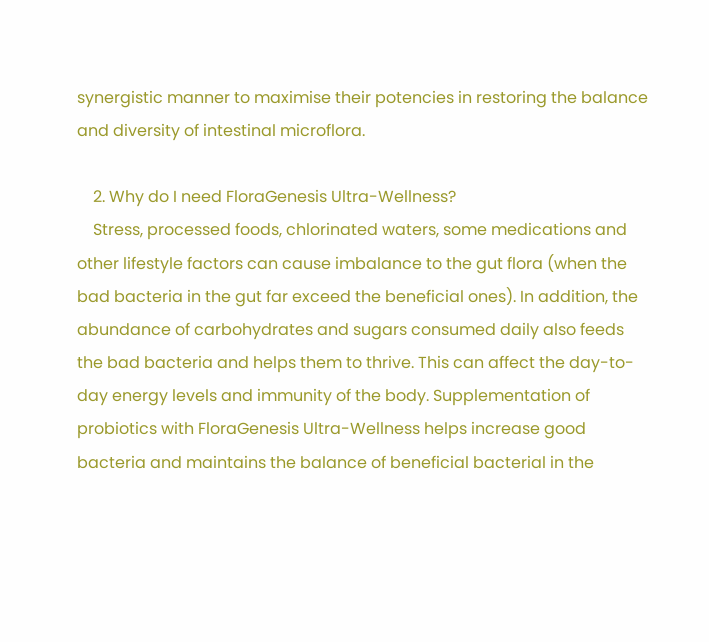synergistic manner to maximise their potencies in restoring the balance and diversity of intestinal microflora.

    2. Why do I need FloraGenesis Ultra-Wellness?
    Stress, processed foods, chlorinated waters, some medications and other lifestyle factors can cause imbalance to the gut flora (when the bad bacteria in the gut far exceed the beneficial ones). In addition, the abundance of carbohydrates and sugars consumed daily also feeds the bad bacteria and helps them to thrive. This can affect the day-to-day energy levels and immunity of the body. Supplementation of probiotics with FloraGenesis Ultra-Wellness helps increase good bacteria and maintains the balance of beneficial bacterial in the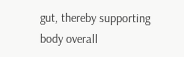gut, thereby supporting body overall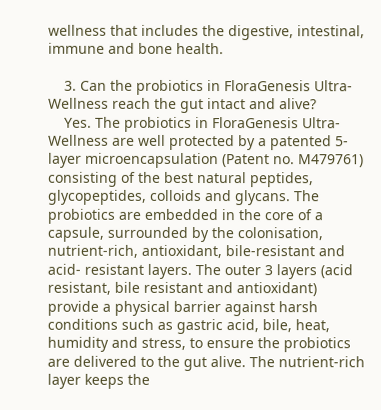wellness that includes the digestive, intestinal, immune and bone health.

    3. Can the probiotics in FloraGenesis Ultra-Wellness reach the gut intact and alive?
    Yes. The probiotics in FloraGenesis Ultra-Wellness are well protected by a patented 5-layer microencapsulation (Patent no. M479761) consisting of the best natural peptides, glycopeptides, colloids and glycans. The probiotics are embedded in the core of a capsule, surrounded by the colonisation, nutrient-rich, antioxidant, bile-resistant and acid- resistant layers. The outer 3 layers (acid resistant, bile resistant and antioxidant) provide a physical barrier against harsh conditions such as gastric acid, bile, heat, humidity and stress, to ensure the probiotics are delivered to the gut alive. The nutrient-rich layer keeps the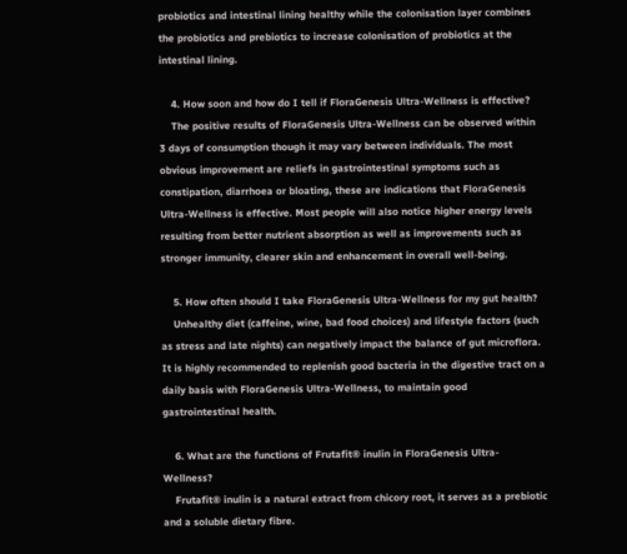probiotics and intestinal lining healthy while the colonisation layer combines the probiotics and prebiotics to increase colonisation of probiotics at the intestinal lining.

    4. How soon and how do I tell if FloraGenesis Ultra-Wellness is effective?
    The positive results of FloraGenesis Ultra-Wellness can be observed within 3 days of consumption though it may vary between individuals. The most obvious improvement are reliefs in gastrointestinal symptoms such as constipation, diarrhoea or bloating, these are indications that FloraGenesis Ultra-Wellness is effective. Most people will also notice higher energy levels resulting from better nutrient absorption as well as improvements such as stronger immunity, clearer skin and enhancement in overall well-being.

    5. How often should I take FloraGenesis Ultra-Wellness for my gut health?
    Unhealthy diet (caffeine, wine, bad food choices) and lifestyle factors (such as stress and late nights) can negatively impact the balance of gut microflora. It is highly recommended to replenish good bacteria in the digestive tract on a daily basis with FloraGenesis Ultra-Wellness, to maintain good gastrointestinal health.

    6. What are the functions of Frutafit® inulin in FloraGenesis Ultra-Wellness?
    Frutafit® inulin is a natural extract from chicory root, it serves as a prebiotic and a soluble dietary fibre.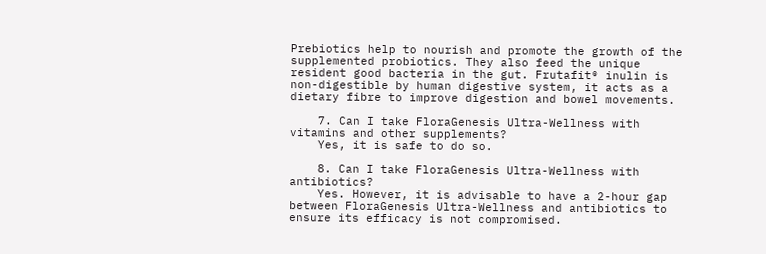Prebiotics help to nourish and promote the growth of the supplemented probiotics. They also feed the unique resident good bacteria in the gut. Frutafit® inulin is non-digestible by human digestive system, it acts as a dietary fibre to improve digestion and bowel movements.

    7. Can I take FloraGenesis Ultra-Wellness with vitamins and other supplements?
    Yes, it is safe to do so.

    8. Can I take FloraGenesis Ultra-Wellness with antibiotics?
    Yes. However, it is advisable to have a 2-hour gap between FloraGenesis Ultra-Wellness and antibiotics to ensure its efficacy is not compromised.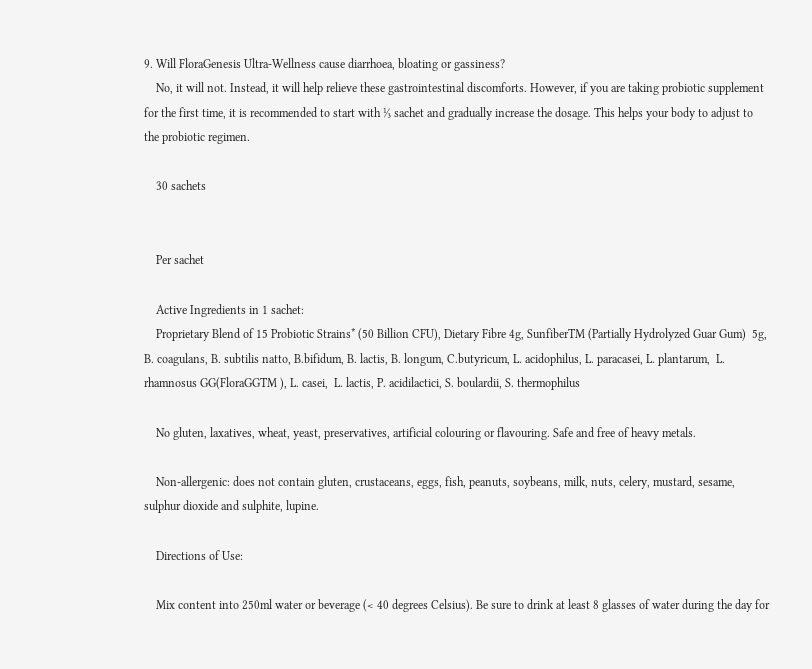9. Will FloraGenesis Ultra-Wellness cause diarrhoea, bloating or gassiness?
    No, it will not. Instead, it will help relieve these gastrointestinal discomforts. However, if you are taking probiotic supplement for the first time, it is recommended to start with ⅓ sachet and gradually increase the dosage. This helps your body to adjust to the probiotic regimen.

    30 sachets


    Per sachet

    Active Ingredients in 1 sachet:
    Proprietary Blend of 15 Probiotic Strains* (50 Billion CFU), Dietary Fibre 4g, SunfiberTM (Partially Hydrolyzed Guar Gum)  5g, B. coagulans, B. subtilis natto, B.bifidum, B. lactis, B. longum, C.butyricum, L. acidophilus, L. paracasei, L. plantarum,  L. rhamnosus GG(FloraGGTM ), L. casei,  L. lactis, P. acidilactici, S. boulardii, S. thermophilus

    No gluten, laxatives, wheat, yeast, preservatives, artificial colouring or flavouring. Safe and free of heavy metals.

    Non-allergenic: does not contain gluten, crustaceans, eggs, fish, peanuts, soybeans, milk, nuts, celery, mustard, sesame, sulphur dioxide and sulphite, lupine.

    Directions of Use:

    Mix content into 250ml water or beverage (< 40 degrees Celsius). Be sure to drink at least 8 glasses of water during the day for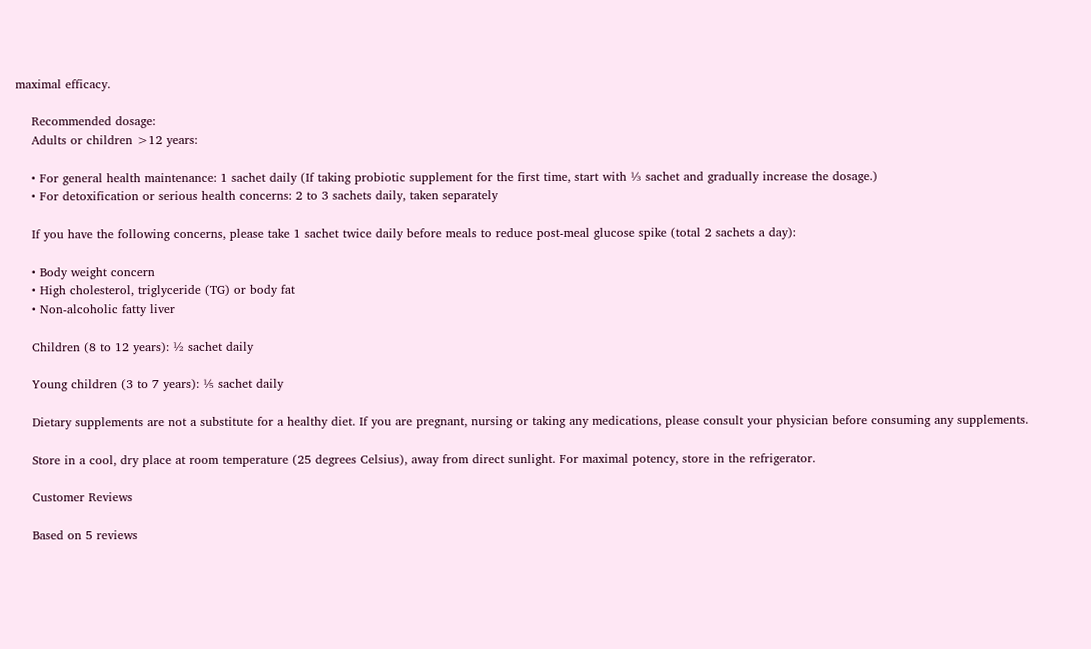maximal efficacy.

    Recommended dosage:
    Adults or children >12 years:

    • For general health maintenance: 1 sachet daily (If taking probiotic supplement for the first time, start with ⅓ sachet and gradually increase the dosage.)
    • For detoxification or serious health concerns: 2 to 3 sachets daily, taken separately

    If you have the following concerns, please take 1 sachet twice daily before meals to reduce post-meal glucose spike (total 2 sachets a day):

    • Body weight concern
    • High cholesterol, triglyceride (TG) or body fat
    • Non-alcoholic fatty liver

    Children (8 to 12 years): ½ sachet daily

    Young children (3 to 7 years): ⅕ sachet daily

    Dietary supplements are not a substitute for a healthy diet. If you are pregnant, nursing or taking any medications, please consult your physician before consuming any supplements.

    Store in a cool, dry place at room temperature (25 degrees Celsius), away from direct sunlight. For maximal potency, store in the refrigerator.

    Customer Reviews

    Based on 5 reviews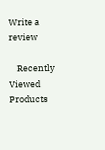Write a review

    Recently Viewed Products